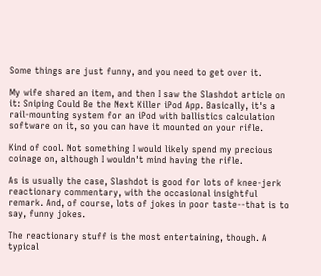Some things are just funny, and you need to get over it.

My wife shared an item, and then I saw the Slashdot article on it: Sniping Could Be the Next Killer iPod App. Basically, it's a rail-mounting system for an iPod with ballistics calculation software on it, so you can have it mounted on your rifle.

Kind of cool. Not something I would likely spend my precious coinage on, although I wouldn't mind having the rifle.

As is usually the case, Slashdot is good for lots of knee-jerk reactionary commentary, with the occasional insightful remark. And, of course, lots of jokes in poor taste--that is to say, funny jokes.

The reactionary stuff is the most entertaining, though. A typical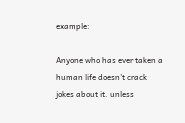example:

Anyone who has ever taken a human life doesn't crack jokes about it. unless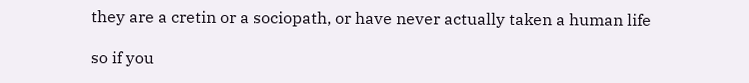they are a cretin or a sociopath, or have never actually taken a human life

so if you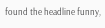found the headline funny,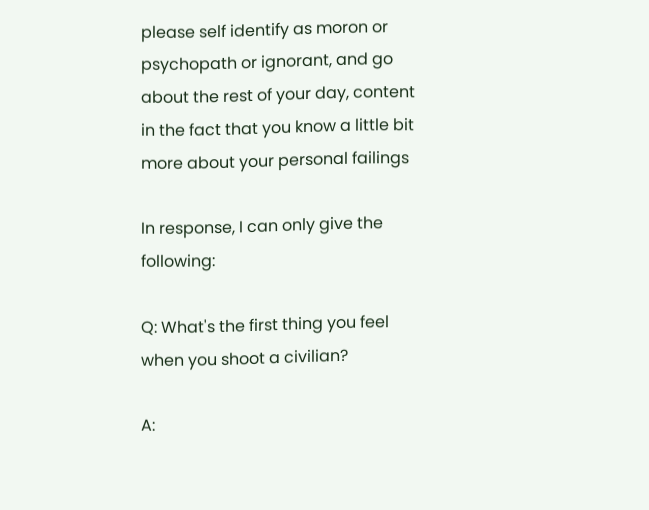please self identify as moron or psychopath or ignorant, and go about the rest of your day, content in the fact that you know a little bit more about your personal failings

In response, I can only give the following:

Q: What's the first thing you feel when you shoot a civilian?

A: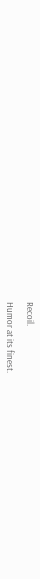Recoil.

Humor at its finest.